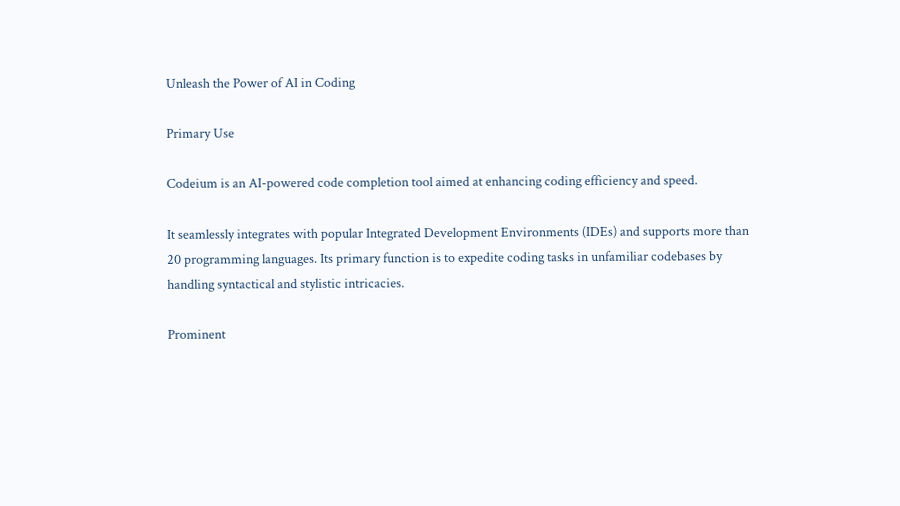Unleash the Power of AI in Coding

Primary Use

Codeium is an AI-powered code completion tool aimed at enhancing coding efficiency and speed.

It seamlessly integrates with popular Integrated Development Environments (IDEs) and supports more than 20 programming languages. Its primary function is to expedite coding tasks in unfamiliar codebases by handling syntactical and stylistic intricacies.

Prominent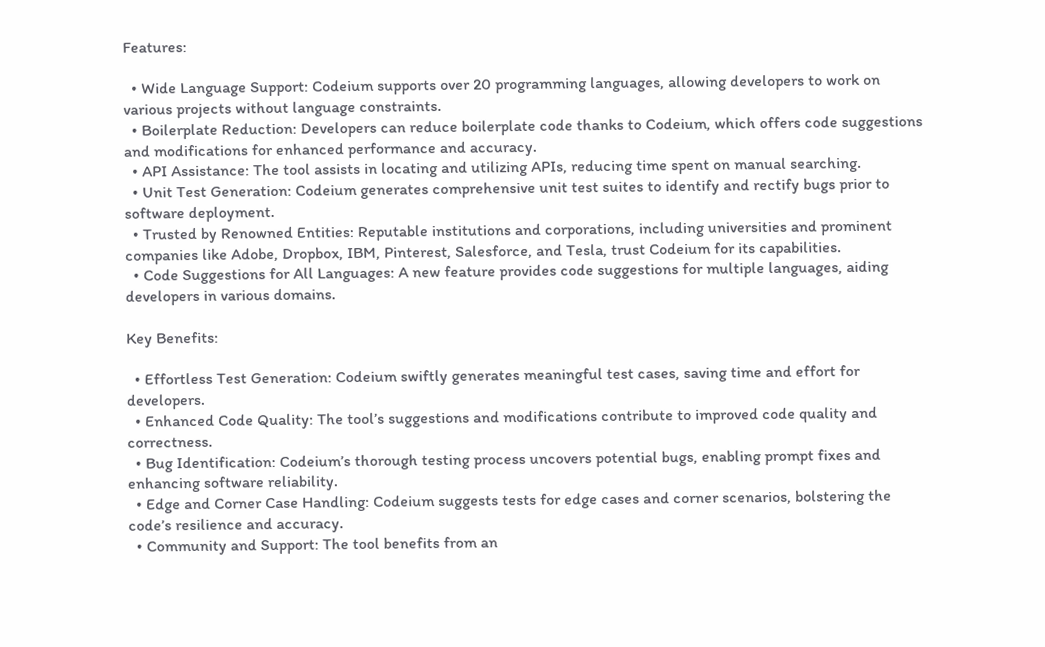Features:

  • Wide Language Support: Codeium supports over 20 programming languages, allowing developers to work on various projects without language constraints.
  • Boilerplate Reduction: Developers can reduce boilerplate code thanks to Codeium, which offers code suggestions and modifications for enhanced performance and accuracy.
  • API Assistance: The tool assists in locating and utilizing APIs, reducing time spent on manual searching.
  • Unit Test Generation: Codeium generates comprehensive unit test suites to identify and rectify bugs prior to software deployment.
  • Trusted by Renowned Entities: Reputable institutions and corporations, including universities and prominent companies like Adobe, Dropbox, IBM, Pinterest, Salesforce, and Tesla, trust Codeium for its capabilities.
  • Code Suggestions for All Languages: A new feature provides code suggestions for multiple languages, aiding developers in various domains.

Key Benefits:

  • Effortless Test Generation: Codeium swiftly generates meaningful test cases, saving time and effort for developers.
  • Enhanced Code Quality: The tool’s suggestions and modifications contribute to improved code quality and correctness.
  • Bug Identification: Codeium’s thorough testing process uncovers potential bugs, enabling prompt fixes and enhancing software reliability.
  • Edge and Corner Case Handling: Codeium suggests tests for edge cases and corner scenarios, bolstering the code’s resilience and accuracy.
  • Community and Support: The tool benefits from an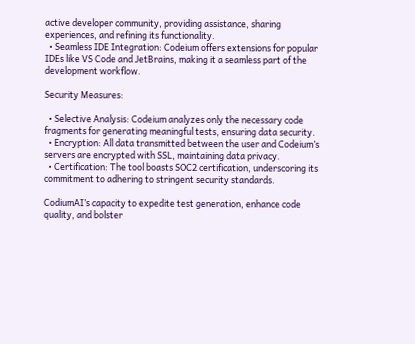active developer community, providing assistance, sharing experiences, and refining its functionality.
  • Seamless IDE Integration: Codeium offers extensions for popular IDEs like VS Code and JetBrains, making it a seamless part of the development workflow.

Security Measures:

  • Selective Analysis: Codeium analyzes only the necessary code fragments for generating meaningful tests, ensuring data security.
  • Encryption: All data transmitted between the user and Codeium’s servers are encrypted with SSL, maintaining data privacy.
  • Certification: The tool boasts SOC2 certification, underscoring its commitment to adhering to stringent security standards.

CodiumAI’s capacity to expedite test generation, enhance code quality, and bolster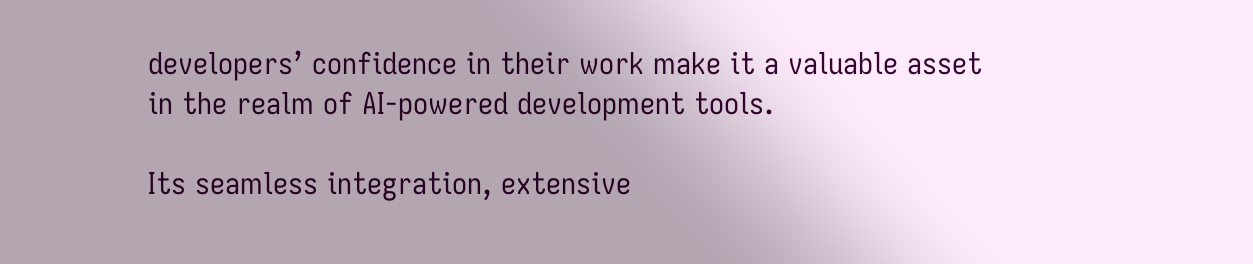developers’ confidence in their work make it a valuable asset in the realm of AI-powered development tools.

Its seamless integration, extensive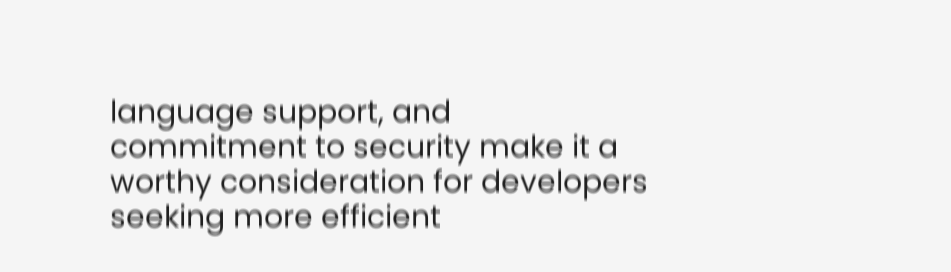language support, and commitment to security make it a worthy consideration for developers seeking more efficient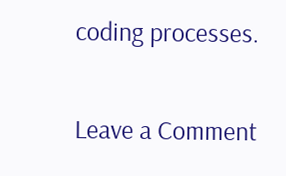coding processes.

Leave a Comment